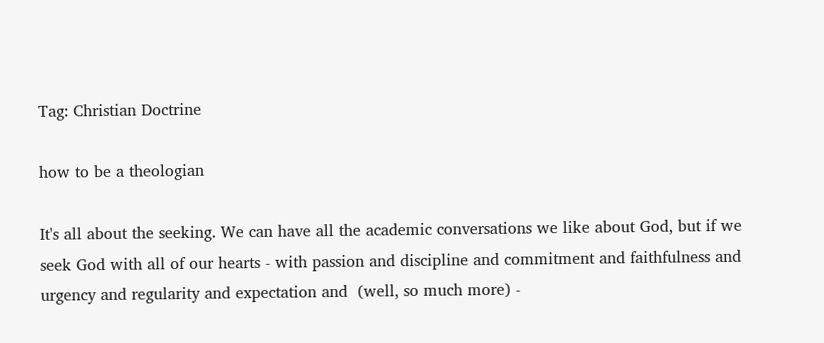Tag: Christian Doctrine

how to be a theologian

It's all about the seeking. We can have all the academic conversations we like about God, but if we seek God with all of our hearts - with passion and discipline and commitment and faithfulness and urgency and regularity and expectation and  (well, so much more) -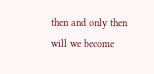then and only then will we become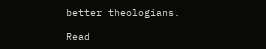better theologians.

Read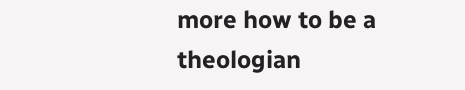more how to be a theologian